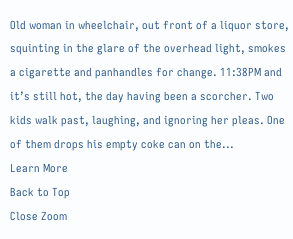Old woman in wheelchair, out front of a liquor store, squinting in the glare of the overhead light, smokes a cigarette and panhandles for change. 11:38PM and it’s still hot, the day having been a scorcher. Two kids walk past, laughing, and ignoring her pleas. One of them drops his empty coke can on the...
Learn More
Back to Top
Close Zoom